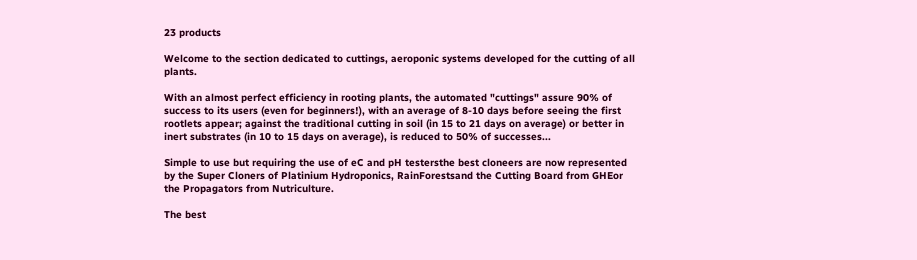23 products

Welcome to the section dedicated to cuttings, aeroponic systems developed for the cutting of all plants.

With an almost perfect efficiency in rooting plants, the automated "cuttings" assure 90% of success to its users (even for beginners!), with an average of 8-10 days before seeing the first rootlets appear; against the traditional cutting in soil (in 15 to 21 days on average) or better in inert substrates (in 10 to 15 days on average), is reduced to 50% of successes...

Simple to use but requiring the use of eC and pH testersthe best cloneers are now represented by the Super Cloners of Platinium Hydroponics, RainForestsand the Cutting Board from GHEor the Propagators from Nutriculture.

The best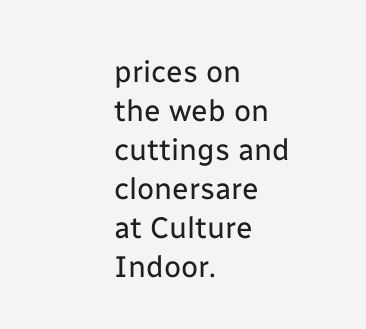prices on the web on cuttings and clonersare at Culture Indoor.